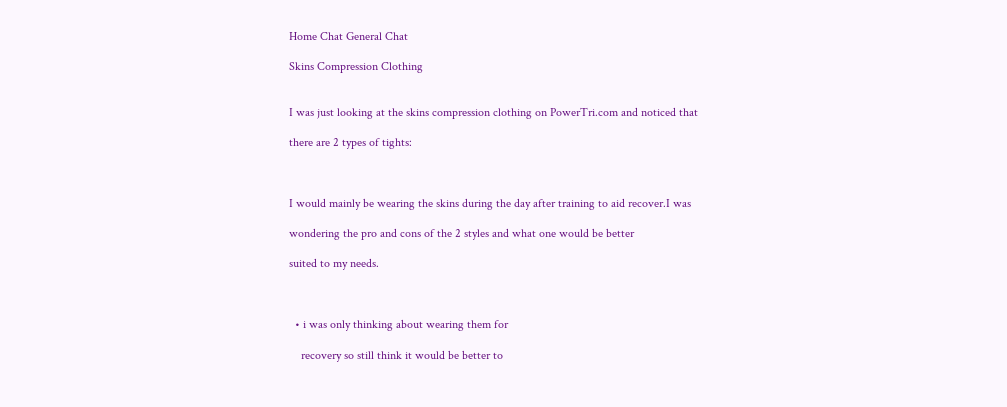Home Chat General Chat

Skins Compression Clothing


I was just looking at the skins compression clothing on PowerTri.com and noticed that

there are 2 types of tights:



I would mainly be wearing the skins during the day after training to aid recover.I was

wondering the pro and cons of the 2 styles and what one would be better

suited to my needs.



  • i was only thinking about wearing them for

    recovery so still think it would be better to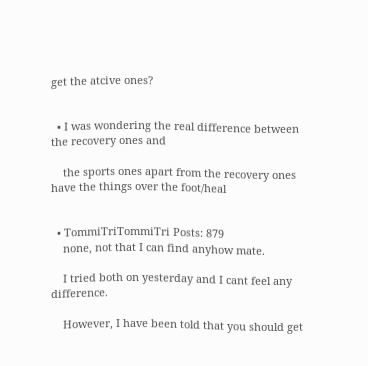get the atcive ones?


  • I was wondering the real difference between the recovery ones and

    the sports ones apart from the recovery ones have the things over the foot/heal


  • TommiTriTommiTri Posts: 879
    none, not that I can find anyhow mate.

    I tried both on yesterday and I cant feel any difference.

    However, I have been told that you should get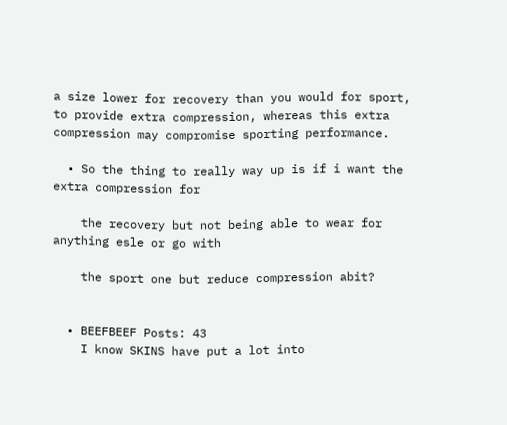a size lower for recovery than you would for sport, to provide extra compression, whereas this extra compression may compromise sporting performance.

  • So the thing to really way up is if i want the extra compression for

    the recovery but not being able to wear for anything esle or go with

    the sport one but reduce compression abit?


  • BEEFBEEF Posts: 43
    I know SKINS have put a lot into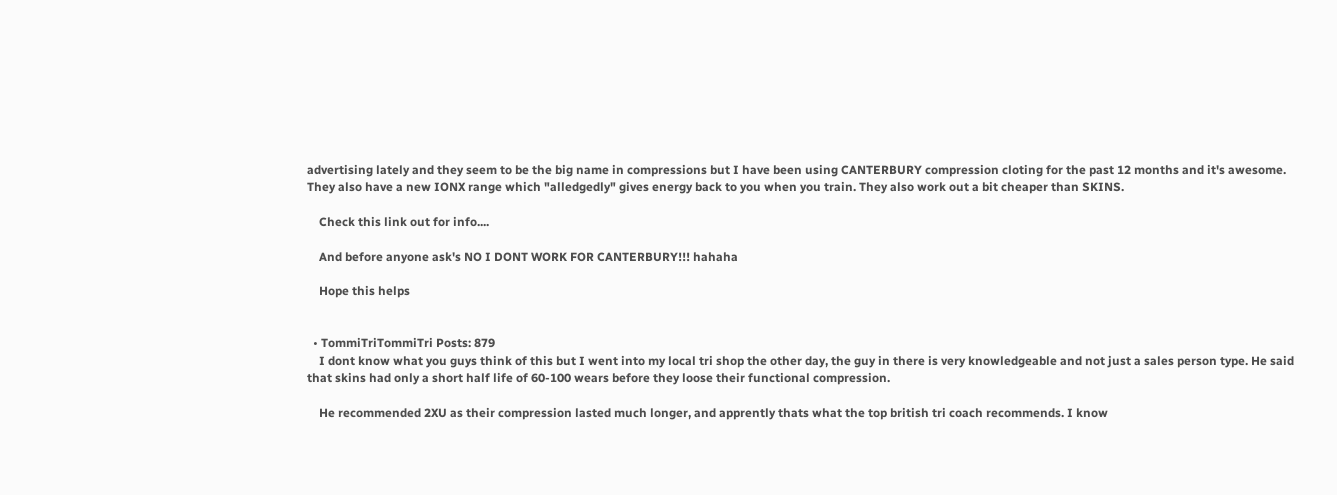advertising lately and they seem to be the big name in compressions but I have been using CANTERBURY compression cloting for the past 12 months and it's awesome. They also have a new IONX range which "alledgedly" gives energy back to you when you train. They also work out a bit cheaper than SKINS.

    Check this link out for info....

    And before anyone ask's NO I DONT WORK FOR CANTERBURY!!! hahaha

    Hope this helps


  • TommiTriTommiTri Posts: 879
    I dont know what you guys think of this but I went into my local tri shop the other day, the guy in there is very knowledgeable and not just a sales person type. He said that skins had only a short half life of 60-100 wears before they loose their functional compression.

    He recommended 2XU as their compression lasted much longer, and apprently thats what the top british tri coach recommends. I know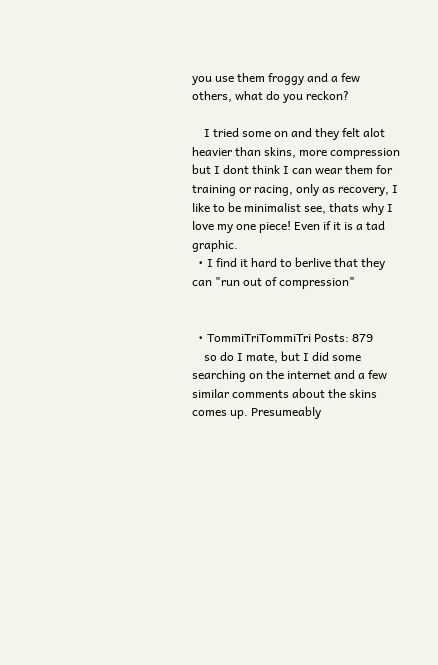you use them froggy and a few others, what do you reckon?

    I tried some on and they felt alot heavier than skins, more compression but I dont think I can wear them for training or racing, only as recovery, I like to be minimalist see, thats why I love my one piece! Even if it is a tad graphic.
  • I find it hard to berlive that they can "run out of compression"


  • TommiTriTommiTri Posts: 879
    so do I mate, but I did some searching on the internet and a few similar comments about the skins comes up. Presumeably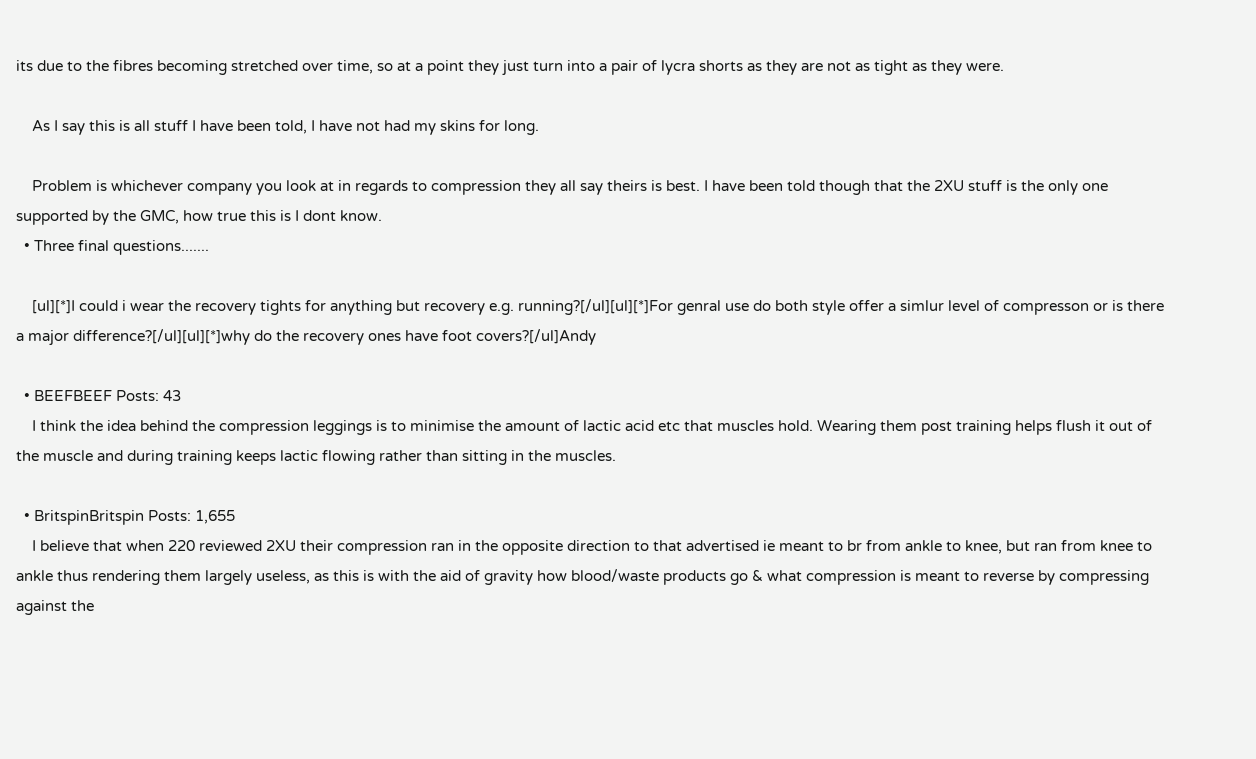its due to the fibres becoming stretched over time, so at a point they just turn into a pair of lycra shorts as they are not as tight as they were.

    As I say this is all stuff I have been told, I have not had my skins for long.

    Problem is whichever company you look at in regards to compression they all say theirs is best. I have been told though that the 2XU stuff is the only one supported by the GMC, how true this is I dont know.
  • Three final questions.......

    [ul][*]I could i wear the recovery tights for anything but recovery e.g. running?[/ul][ul][*]For genral use do both style offer a simlur level of compresson or is there a major difference?[/ul][ul][*]why do the recovery ones have foot covers?[/ul]Andy

  • BEEFBEEF Posts: 43
    I think the idea behind the compression leggings is to minimise the amount of lactic acid etc that muscles hold. Wearing them post training helps flush it out of the muscle and during training keeps lactic flowing rather than sitting in the muscles.

  • BritspinBritspin Posts: 1,655
    I believe that when 220 reviewed 2XU their compression ran in the opposite direction to that advertised ie meant to br from ankle to knee, but ran from knee to ankle thus rendering them largely useless, as this is with the aid of gravity how blood/waste products go & what compression is meant to reverse by compressing against the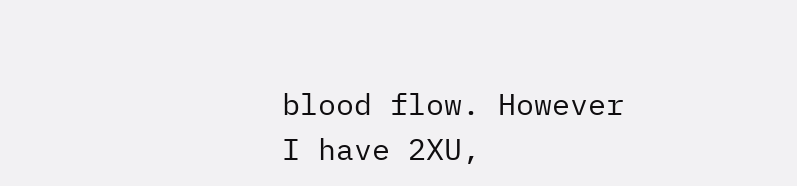blood flow. However I have 2XU,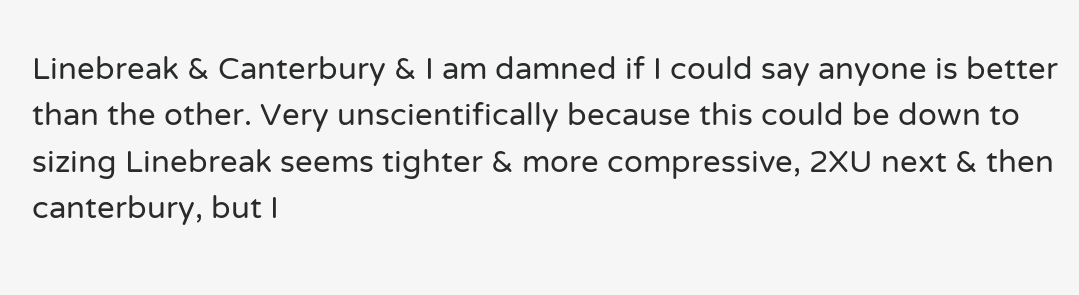Linebreak & Canterbury & I am damned if I could say anyone is better than the other. Very unscientifically because this could be down to sizing Linebreak seems tighter & more compressive, 2XU next & then canterbury, but I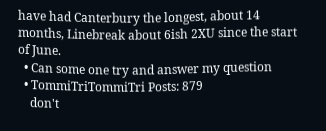have had Canterbury the longest, about 14 months, Linebreak about 6ish 2XU since the start of June.
  • Can some one try and answer my question
  • TommiTriTommiTri Posts: 879
    don't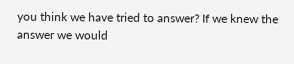you think we have tried to answer? If we knew the answer we would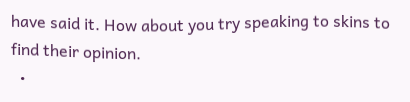have said it. How about you try speaking to skins to find their opinion.
  •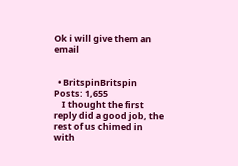Ok i will give them an email


  • BritspinBritspin Posts: 1,655
    I thought the first reply did a good job, the rest of us chimed in with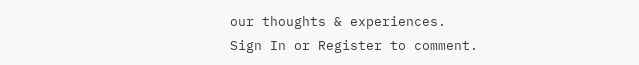our thoughts & experiences.
Sign In or Register to comment.